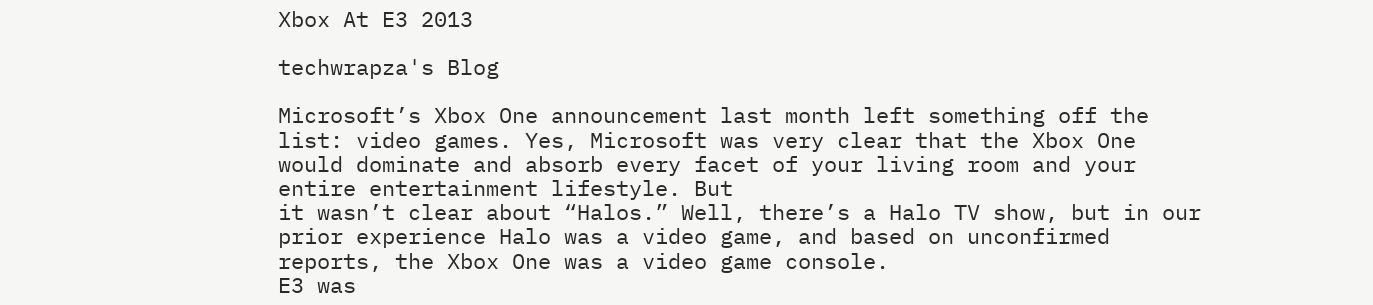Xbox At E3 2013

techwrapza's Blog

Microsoft’s Xbox One announcement last month left something off the list: video games. Yes, Microsoft was very clear that the Xbox One would dominate and absorb every facet of your living room and your entire entertainment lifestyle. But
it wasn’t clear about “Halos.” Well, there’s a Halo TV show, but in our prior experience Halo was a video game, and based on unconfirmed reports, the Xbox One was a video game console.
E3 was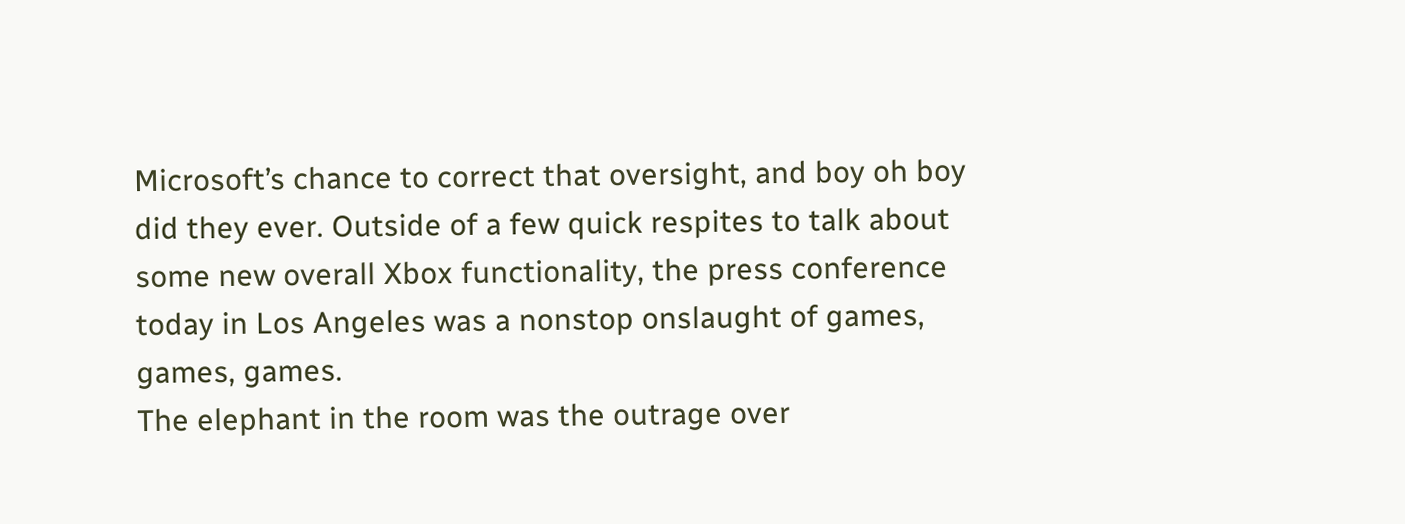Microsoft’s chance to correct that oversight, and boy oh boy did they ever. Outside of a few quick respites to talk about some new overall Xbox functionality, the press conference today in Los Angeles was a nonstop onslaught of games, games, games.
The elephant in the room was the outrage over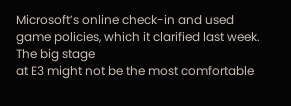Microsoft’s online check-in and used game policies, which it clarified last week. The big stage
at E3 might not be the most comfortable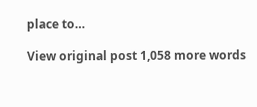place to…

View original post 1,058 more words